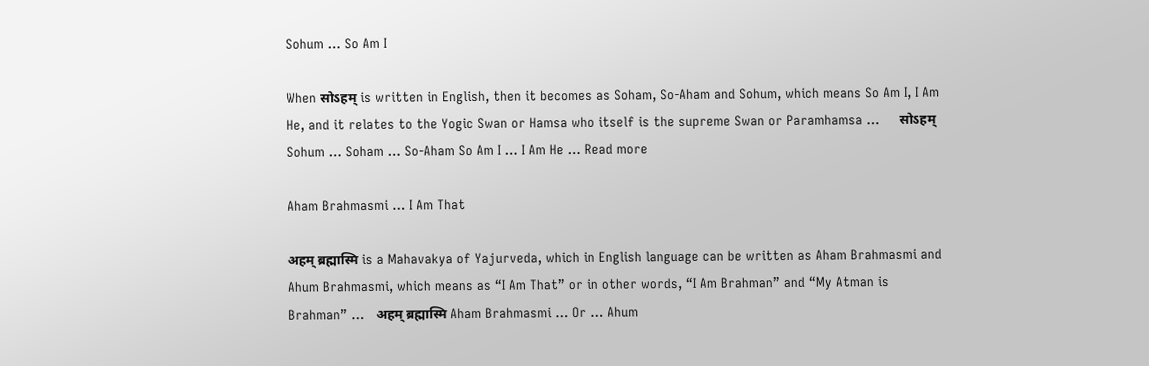Sohum … So Am I

When सोऽहम् is written in English, then it becomes as Soham, So-Aham and Sohum, which means So Am I, I Am He, and it relates to the Yogic Swan or Hamsa who itself is the supreme Swan or Paramhamsa …     सोऽहम् Sohum … Soham … So-Aham So Am I … I Am He … Read more

Aham Brahmasmi … I Am That

अहम् ब्रह्मास्मि is a Mahavakya of Yajurveda, which in English language can be written as Aham Brahmasmi and Ahum Brahmasmi, which means as “I Am That” or in other words, “I Am Brahman” and “My Atman is Brahman” …   अहम् ब्रह्मास्मि Aham Brahmasmi … Or … Ahum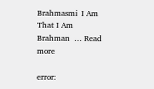Brahmasmi  I Am That I Am Brahman  … Read more

error: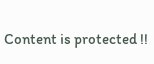Content is protected !!